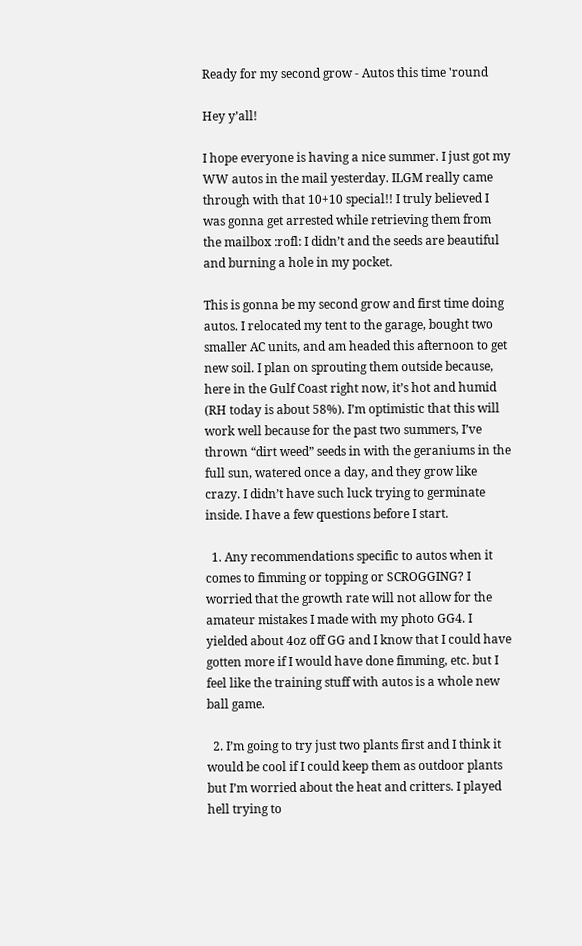Ready for my second grow - Autos this time 'round

Hey y’all!

I hope everyone is having a nice summer. I just got my WW autos in the mail yesterday. ILGM really came through with that 10+10 special!! I truly believed I was gonna get arrested while retrieving them from the mailbox :rofl: I didn’t and the seeds are beautiful and burning a hole in my pocket.

This is gonna be my second grow and first time doing autos. I relocated my tent to the garage, bought two smaller AC units, and am headed this afternoon to get new soil. I plan on sprouting them outside because, here in the Gulf Coast right now, it’s hot and humid (RH today is about 58%). I’m optimistic that this will work well because for the past two summers, I’ve thrown “dirt weed” seeds in with the geraniums in the full sun, watered once a day, and they grow like crazy. I didn’t have such luck trying to germinate inside. I have a few questions before I start.

  1. Any recommendations specific to autos when it comes to fimming or topping or SCROGGING? I worried that the growth rate will not allow for the amateur mistakes I made with my photo GG4. I yielded about 4oz off GG and I know that I could have gotten more if I would have done fimming, etc. but I feel like the training stuff with autos is a whole new ball game.

  2. I’m going to try just two plants first and I think it would be cool if I could keep them as outdoor plants but I’m worried about the heat and critters. I played hell trying to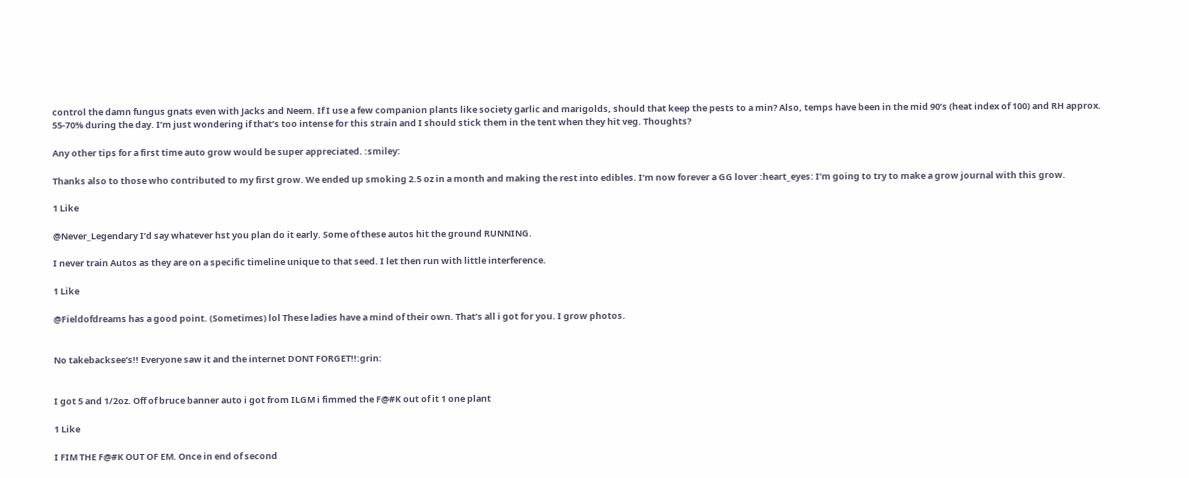control the damn fungus gnats even with Jacks and Neem. If I use a few companion plants like society garlic and marigolds, should that keep the pests to a min? Also, temps have been in the mid 90’s (heat index of 100) and RH approx. 55-70% during the day. I’m just wondering if that’s too intense for this strain and I should stick them in the tent when they hit veg. Thoughts?

Any other tips for a first time auto grow would be super appreciated. :smiley:

Thanks also to those who contributed to my first grow. We ended up smoking 2.5 oz in a month and making the rest into edibles. I’m now forever a GG lover :heart_eyes: I’m going to try to make a grow journal with this grow.

1 Like

@Never_Legendary I’d say whatever hst you plan do it early. Some of these autos hit the ground RUNNING.

I never train Autos as they are on a specific timeline unique to that seed. I let then run with little interference.

1 Like

@Fieldofdreams has a good point. (Sometimes) lol These ladies have a mind of their own. That’s all i got for you. I grow photos.


No takebacksee’s!! Everyone saw it and the internet DONT FORGET!!:grin:


I got 5 and 1/2oz. Off of bruce banner auto i got from ILGM i fimmed the F@#K out of it 1 one plant

1 Like

I FIM THE F@#K OUT OF EM. Once in end of second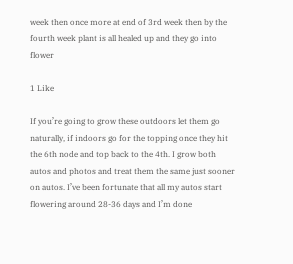week then once more at end of 3rd week then by the fourth week plant is all healed up and they go into flower

1 Like

If you’re going to grow these outdoors let them go naturally, if indoors go for the topping once they hit the 6th node and top back to the 4th. I grow both autos and photos and treat them the same just sooner on autos. I’ve been fortunate that all my autos start flowering around 28-36 days and I’m done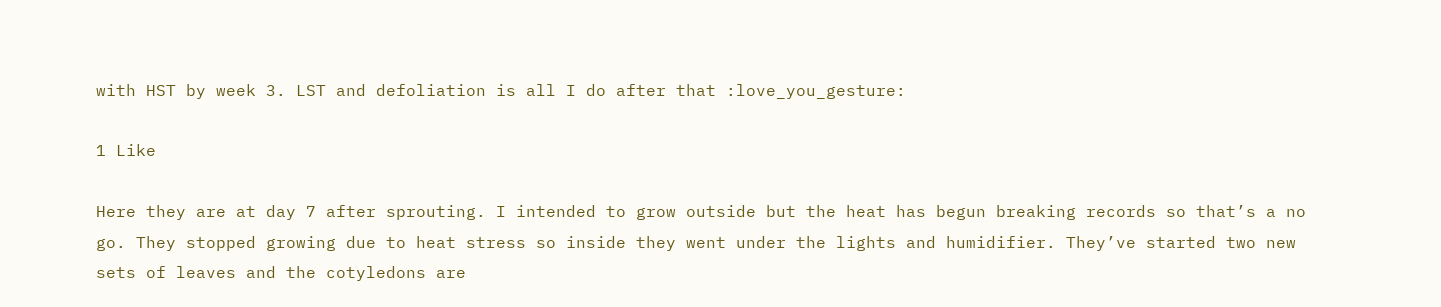with HST by week 3. LST and defoliation is all I do after that :love_you_gesture:

1 Like

Here they are at day 7 after sprouting. I intended to grow outside but the heat has begun breaking records so that’s a no go. They stopped growing due to heat stress so inside they went under the lights and humidifier. They’ve started two new sets of leaves and the cotyledons are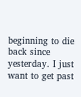beginning to die back since yesterday. I just want to get past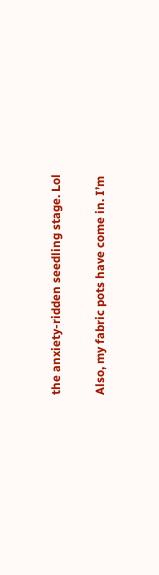the anxiety-ridden seedling stage. Lol

Also, my fabric pots have come in. I’m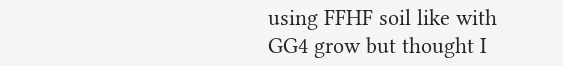using FFHF soil like with GG4 grow but thought I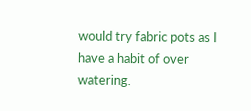would try fabric pots as I have a habit of over watering.